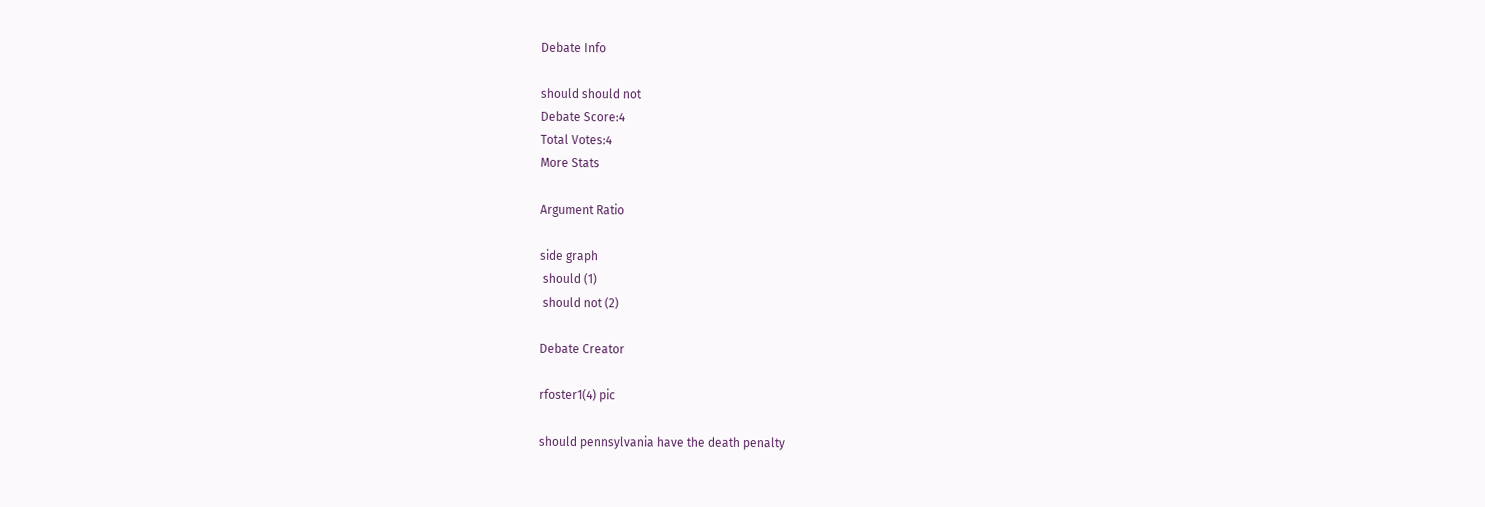Debate Info

should should not
Debate Score:4
Total Votes:4
More Stats

Argument Ratio

side graph
 should (1)
 should not (2)

Debate Creator

rfoster1(4) pic

should pennsylvania have the death penalty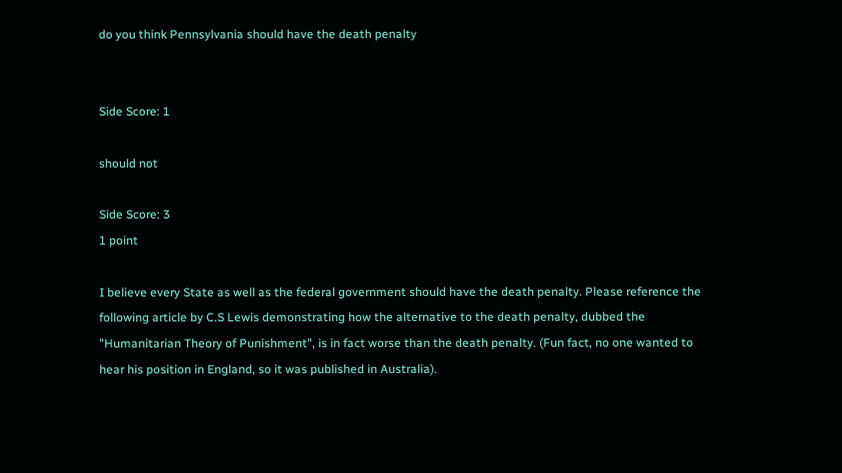do you think Pennsylvania should have the death penalty


Side Score: 1

should not

Side Score: 3
1 point

I believe every State as well as the federal government should have the death penalty. Please reference the following article by C.S Lewis demonstrating how the alternative to the death penalty, dubbed the "Humanitarian Theory of Punishment", is in fact worse than the death penalty. (Fun fact, no one wanted to hear his position in England, so it was published in Australia).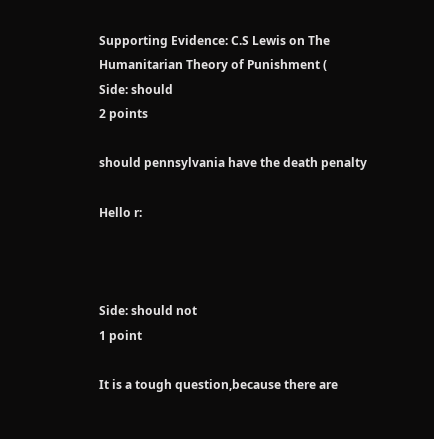Supporting Evidence: C.S Lewis on The Humanitarian Theory of Punishment (
Side: should
2 points

should pennsylvania have the death penalty

Hello r:



Side: should not
1 point

It is a tough question,because there are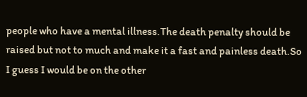people who have a mental illness.The death penalty should be raised but not to much and make it a fast and painless death.So I guess I would be on the other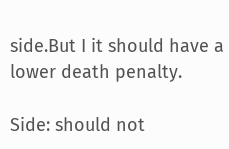side.But I it should have a lower death penalty.

Side: should not